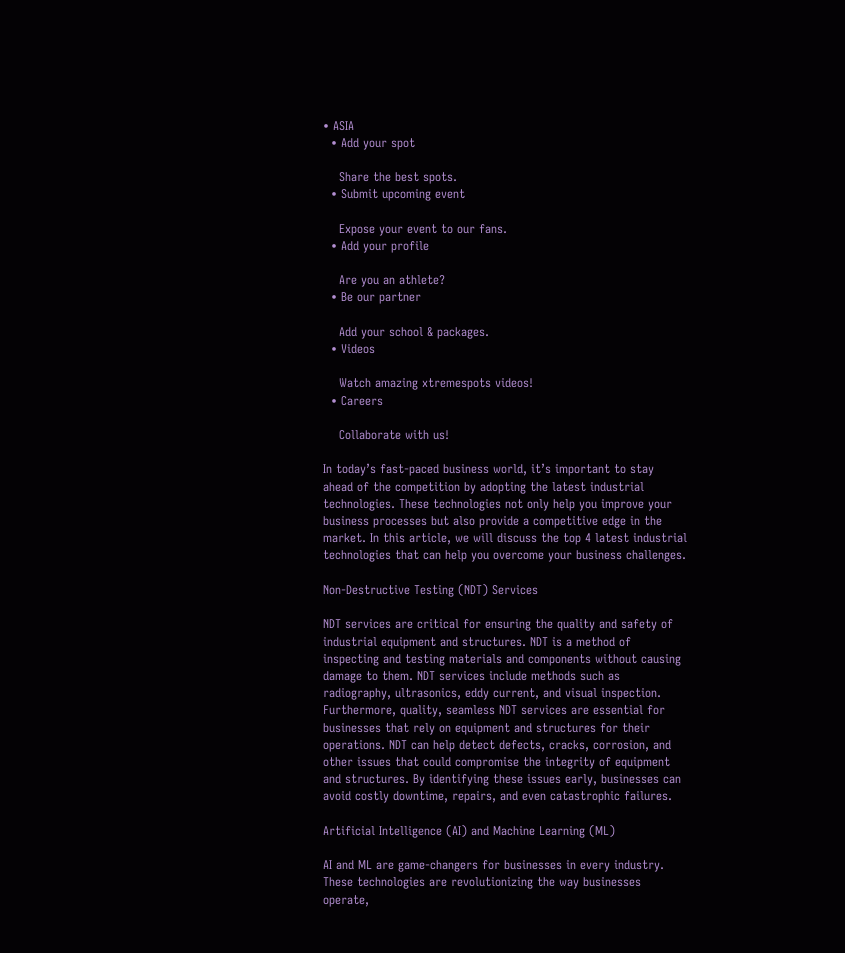• ASIA
  • Add your spot

    Share the best spots.
  • Submit upcoming event

    Expose your event to our fans.
  • Add your profile

    Are you an athlete?
  • Be our partner

    Add your school & packages.
  • Videos

    Watch amazing xtremespots videos!
  • Careers

    Collaborate with us!

In today’s fast-paced business world, it’s important to stay ahead of the competition by adopting the latest industrial technologies. These technologies not only help you improve your business processes but also provide a competitive edge in the market. In this article, we will discuss the top 4 latest industrial technologies that can help you overcome your business challenges.

Non-Destructive Testing (NDT) Services

NDT services are critical for ensuring the quality and safety of industrial equipment and structures. NDT is a method of inspecting and testing materials and components without causing damage to them. NDT services include methods such as radiography, ultrasonics, eddy current, and visual inspection. Furthermore, quality, seamless NDT services are essential for businesses that rely on equipment and structures for their operations. NDT can help detect defects, cracks, corrosion, and other issues that could compromise the integrity of equipment and structures. By identifying these issues early, businesses can avoid costly downtime, repairs, and even catastrophic failures.

Artificial Intelligence (AI) and Machine Learning (ML)

AI and ML are game-changers for businesses in every industry. These technologies are revolutionizing the way businesses operate,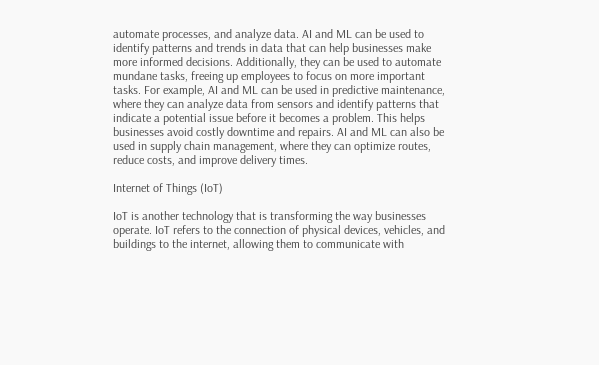automate processes, and analyze data. AI and ML can be used to identify patterns and trends in data that can help businesses make more informed decisions. Additionally, they can be used to automate mundane tasks, freeing up employees to focus on more important tasks. For example, AI and ML can be used in predictive maintenance, where they can analyze data from sensors and identify patterns that indicate a potential issue before it becomes a problem. This helps businesses avoid costly downtime and repairs. AI and ML can also be used in supply chain management, where they can optimize routes, reduce costs, and improve delivery times.

Internet of Things (IoT)

IoT is another technology that is transforming the way businesses operate. IoT refers to the connection of physical devices, vehicles, and buildings to the internet, allowing them to communicate with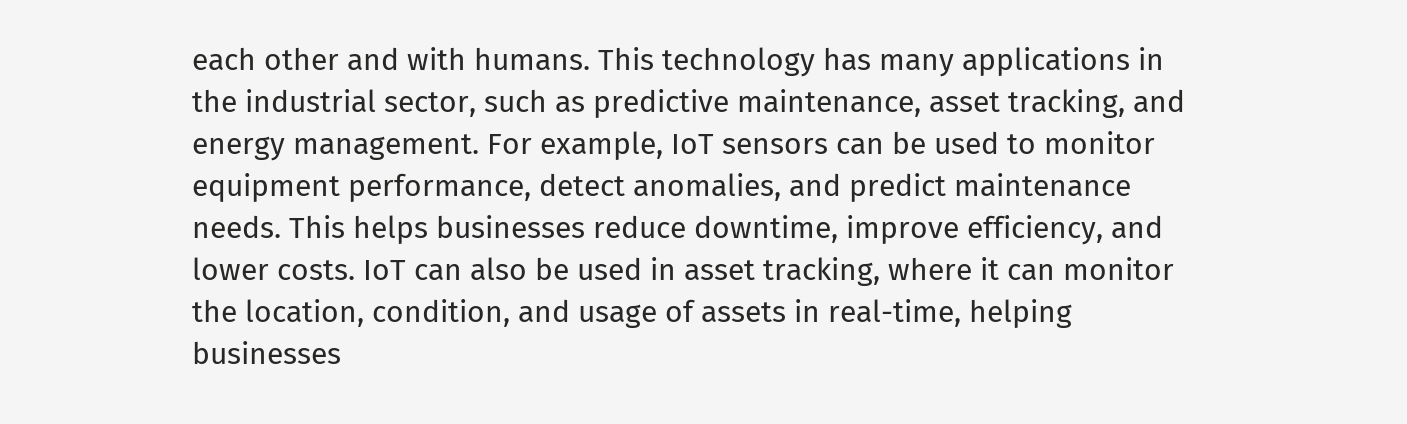each other and with humans. This technology has many applications in the industrial sector, such as predictive maintenance, asset tracking, and energy management. For example, IoT sensors can be used to monitor equipment performance, detect anomalies, and predict maintenance needs. This helps businesses reduce downtime, improve efficiency, and lower costs. IoT can also be used in asset tracking, where it can monitor the location, condition, and usage of assets in real-time, helping businesses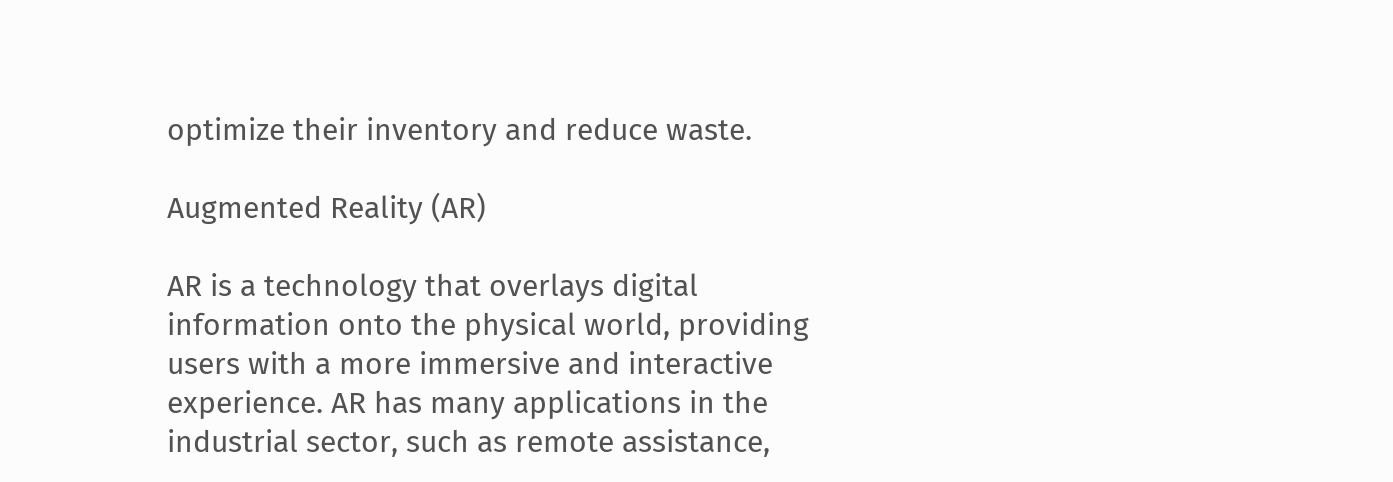optimize their inventory and reduce waste.

Augmented Reality (AR)

AR is a technology that overlays digital information onto the physical world, providing users with a more immersive and interactive experience. AR has many applications in the industrial sector, such as remote assistance,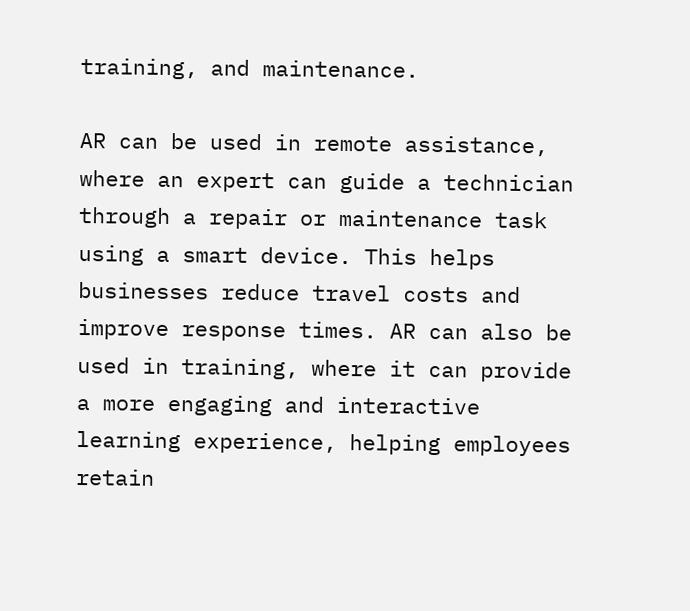training, and maintenance.

AR can be used in remote assistance, where an expert can guide a technician through a repair or maintenance task using a smart device. This helps businesses reduce travel costs and improve response times. AR can also be used in training, where it can provide a more engaging and interactive learning experience, helping employees retain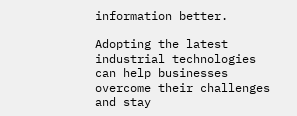information better.

Adopting the latest industrial technologies can help businesses overcome their challenges and stay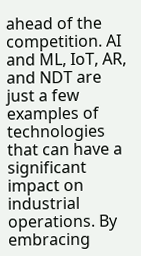ahead of the competition. AI and ML, IoT, AR, and NDT are just a few examples of technologies that can have a significant impact on industrial operations. By embracing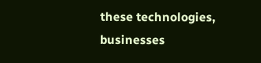these technologies, businesses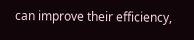can improve their efficiency,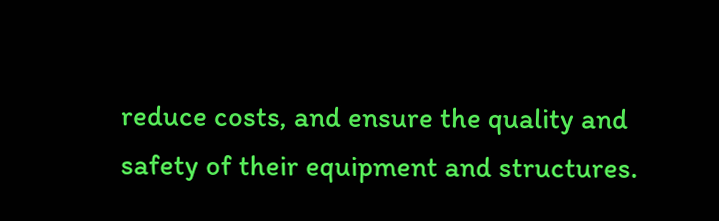reduce costs, and ensure the quality and safety of their equipment and structures.